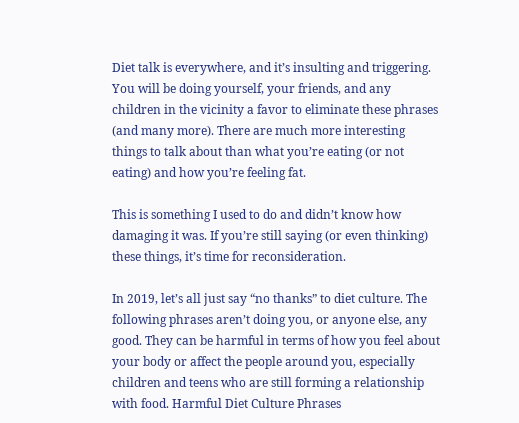Diet talk is everywhere, and it’s insulting and triggering. You will be doing yourself, your friends, and any children in the vicinity a favor to eliminate these phrases (and many more). There are much more interesting things to talk about than what you’re eating (or not eating) and how you’re feeling fat.

This is something I used to do and didn’t know how damaging it was. If you’re still saying (or even thinking) these things, it’s time for reconsideration.

In 2019, let’s all just say “no thanks” to diet culture. The following phrases aren’t doing you, or anyone else, any good. They can be harmful in terms of how you feel about your body or affect the people around you, especially children and teens who are still forming a relationship with food. Harmful Diet Culture Phrases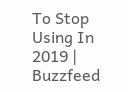To Stop Using In 2019 | Buzzfeed